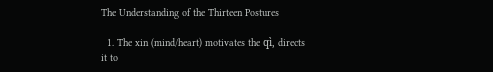The Understanding of the Thirteen Postures

  1. The xin (mind/heart) motivates the qì, directs it to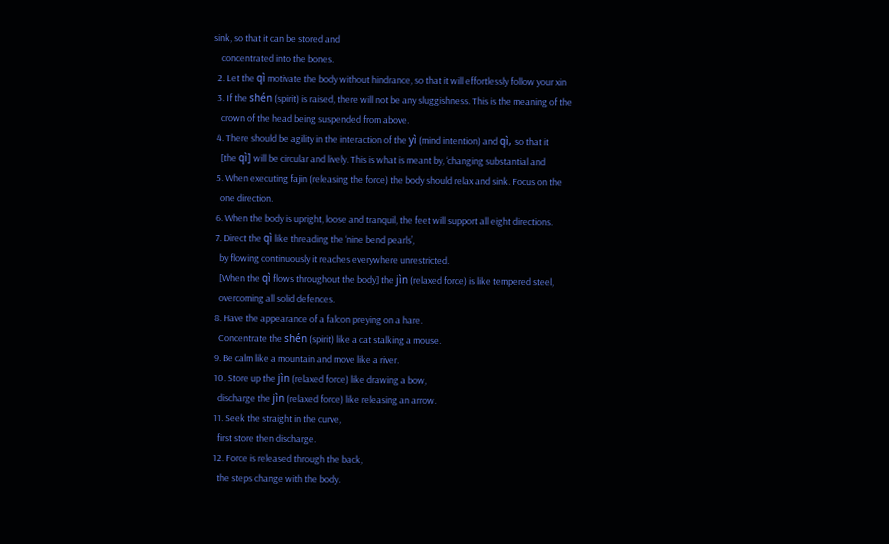sink, so that it can be stored and
    concentrated into the bones.
  2. Let the qì motivate the body without hindrance, so that it will effortlessly follow your xin
  3. If the shén (spirit) is raised, there will not be any sluggishness. This is the meaning of the
    crown of the head being suspended from above.
  4. There should be agility in the interaction of the yì (mind intention) and qì, so that it
    [the qì] will be circular and lively. This is what is meant by, ‘changing substantial and
  5. When executing fajin (releasing the force) the body should relax and sink. Focus on the
    one direction.
  6. When the body is upright, loose and tranquil, the feet will support all eight directions.
  7. Direct the qì like threading the ‘nine bend pearls’,
    by flowing continuously it reaches everywhere unrestricted.
    [When the qì flows throughout the body] the jìn (relaxed force) is like tempered steel,
    overcoming all solid defences.
  8. Have the appearance of a falcon preying on a hare.
    Concentrate the shén (spirit) like a cat stalking a mouse.
  9. Be calm like a mountain and move like a river.
  10. Store up the jìn (relaxed force) like drawing a bow,
    discharge the jìn (relaxed force) like releasing an arrow.
  11. Seek the straight in the curve,
    first store then discharge.
  12. Force is released through the back,
    the steps change with the body.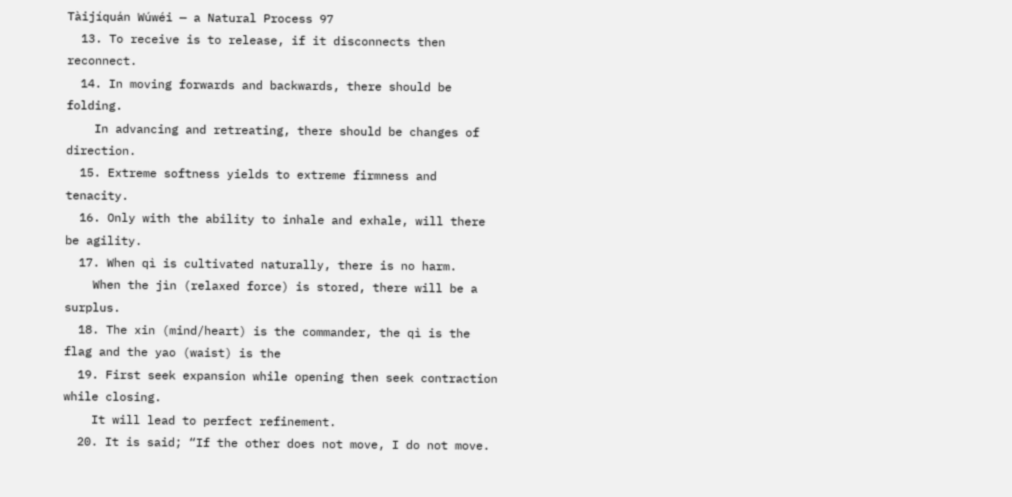Tàijíquán Wúwéi — a Natural Process 97
  13. To receive is to release, if it disconnects then reconnect.
  14. In moving forwards and backwards, there should be folding.
    In advancing and retreating, there should be changes of direction.
  15. Extreme softness yields to extreme firmness and tenacity.
  16. Only with the ability to inhale and exhale, will there be agility.
  17. When qì is cultivated naturally, there is no harm.
    When the jìn (relaxed force) is stored, there will be a surplus.
  18. The xin (mind/heart) is the commander, the qì is the flag and the yao (waist) is the
  19. First seek expansion while opening then seek contraction while closing.
    It will lead to perfect refinement.
  20. It is said; “If the other does not move, I do not move.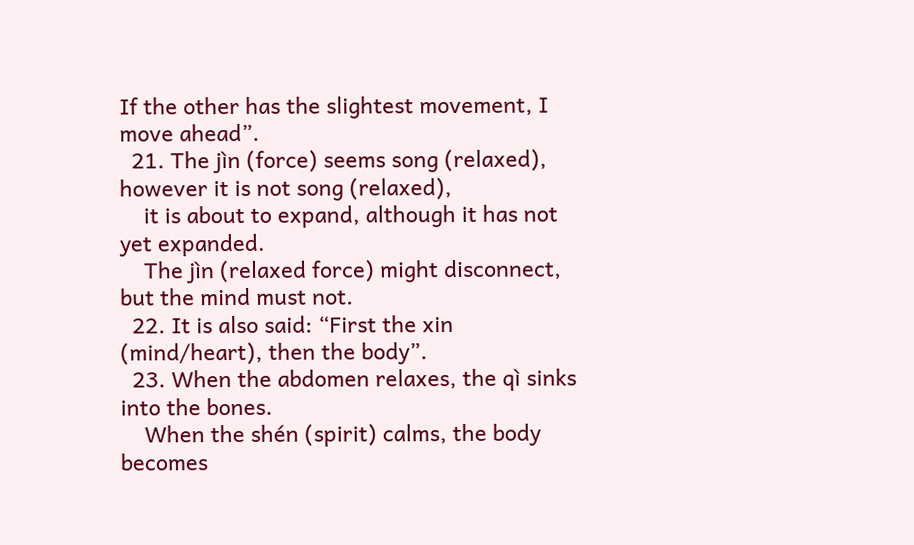If the other has the slightest movement, I move ahead”.
  21. The jìn (force) seems song (relaxed), however it is not song (relaxed),
    it is about to expand, although it has not yet expanded.
    The jìn (relaxed force) might disconnect, but the mind must not.
  22. It is also said: “First the xin (mind/heart), then the body”.
  23. When the abdomen relaxes, the qì sinks into the bones.
    When the shén (spirit) calms, the body becomes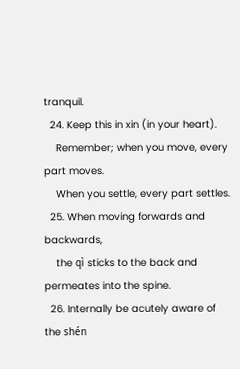tranquil.
  24. Keep this in xin (in your heart).
    Remember; when you move, every part moves.
    When you settle, every part settles.
  25. When moving forwards and backwards,
    the qì sticks to the back and permeates into the spine.
  26. Internally be acutely aware of the shén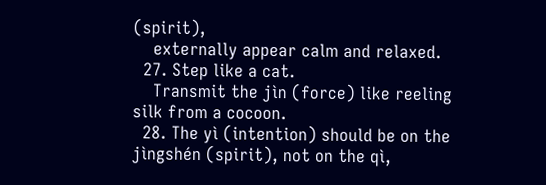(spirit),
    externally appear calm and relaxed.
  27. Step like a cat.
    Transmit the jìn (force) like reeling silk from a cocoon.
  28. The yì (intention) should be on the jìngshén (spirit), not on the qì,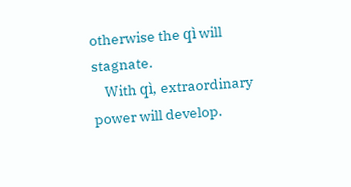otherwise the qì will stagnate.
    With qì, extraordinary power will develop.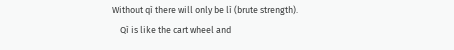Without qì there will only be lì (brute strength).
    Qì is like the cart wheel and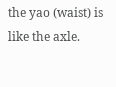the yao (waist) is like the axle.